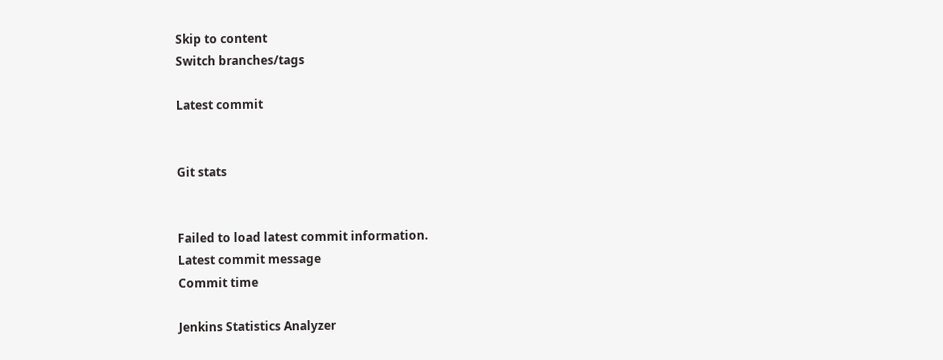Skip to content
Switch branches/tags

Latest commit


Git stats


Failed to load latest commit information.
Latest commit message
Commit time

Jenkins Statistics Analyzer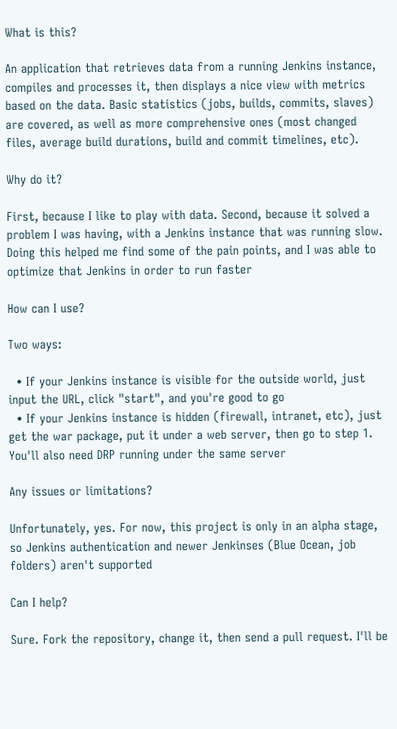What is this?

An application that retrieves data from a running Jenkins instance, compiles and processes it, then displays a nice view with metrics based on the data. Basic statistics (jobs, builds, commits, slaves) are covered, as well as more comprehensive ones (most changed files, average build durations, build and commit timelines, etc).

Why do it?

First, because I like to play with data. Second, because it solved a problem I was having, with a Jenkins instance that was running slow. Doing this helped me find some of the pain points, and I was able to optimize that Jenkins in order to run faster

How can I use?

Two ways:

  • If your Jenkins instance is visible for the outside world, just input the URL, click "start", and you're good to go
  • If your Jenkins instance is hidden (firewall, intranet, etc), just get the war package, put it under a web server, then go to step 1. You'll also need DRP running under the same server

Any issues or limitations?

Unfortunately, yes. For now, this project is only in an alpha stage, so Jenkins authentication and newer Jenkinses (Blue Ocean, job folders) aren't supported

Can I help?

Sure. Fork the repository, change it, then send a pull request. I'll be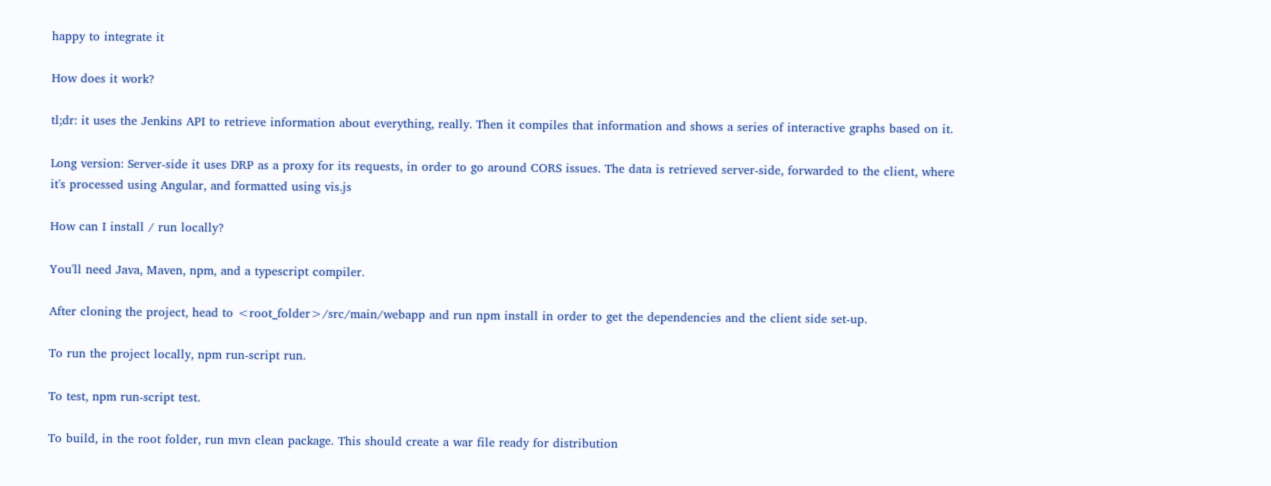happy to integrate it

How does it work?

tl;dr: it uses the Jenkins API to retrieve information about everything, really. Then it compiles that information and shows a series of interactive graphs based on it.

Long version: Server-side it uses DRP as a proxy for its requests, in order to go around CORS issues. The data is retrieved server-side, forwarded to the client, where it's processed using Angular, and formatted using vis.js

How can I install / run locally?

You'll need Java, Maven, npm, and a typescript compiler.

After cloning the project, head to <root_folder>/src/main/webapp and run npm install in order to get the dependencies and the client side set-up.

To run the project locally, npm run-script run.

To test, npm run-script test.

To build, in the root folder, run mvn clean package. This should create a war file ready for distribution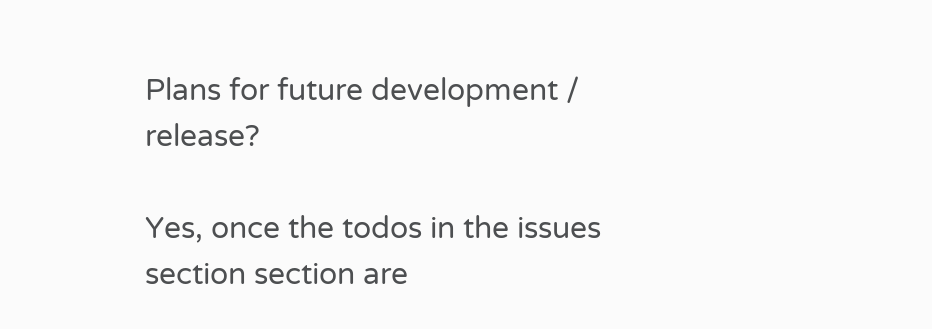Plans for future development / release?

Yes, once the todos in the issues section section are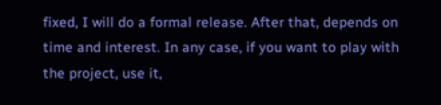fixed, I will do a formal release. After that, depends on time and interest. In any case, if you want to play with the project, use it,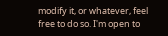modify it, or whatever, feel free to do so. I'm open to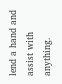lend a hand and assist with anything.